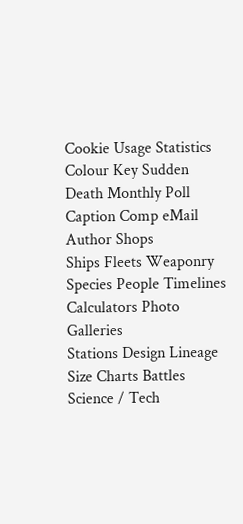Cookie Usage Statistics Colour Key Sudden Death Monthly Poll Caption Comp eMail Author Shops
Ships Fleets Weaponry Species People Timelines Calculators Photo Galleries
Stations Design Lineage Size Charts Battles Science / Tech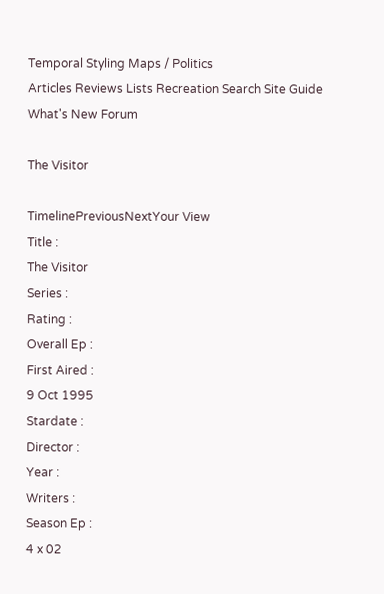Temporal Styling Maps / Politics
Articles Reviews Lists Recreation Search Site Guide What's New Forum

The Visitor

TimelinePreviousNextYour View
Title :
The Visitor
Series :
Rating :
Overall Ep :
First Aired :
9 Oct 1995
Stardate :
Director :
Year :
Writers :
Season Ep :
4 x 02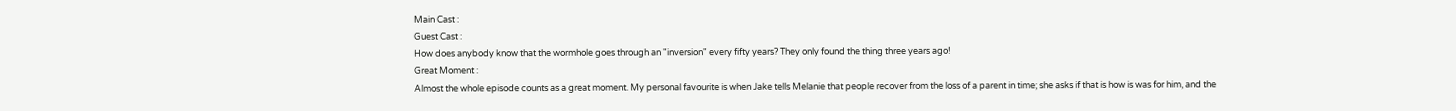Main Cast :
Guest Cast :
How does anybody know that the wormhole goes through an "inversion" every fifty years? They only found the thing three years ago!
Great Moment :
Almost the whole episode counts as a great moment. My personal favourite is when Jake tells Melanie that people recover from the loss of a parent in time; she asks if that is how is was for him, and the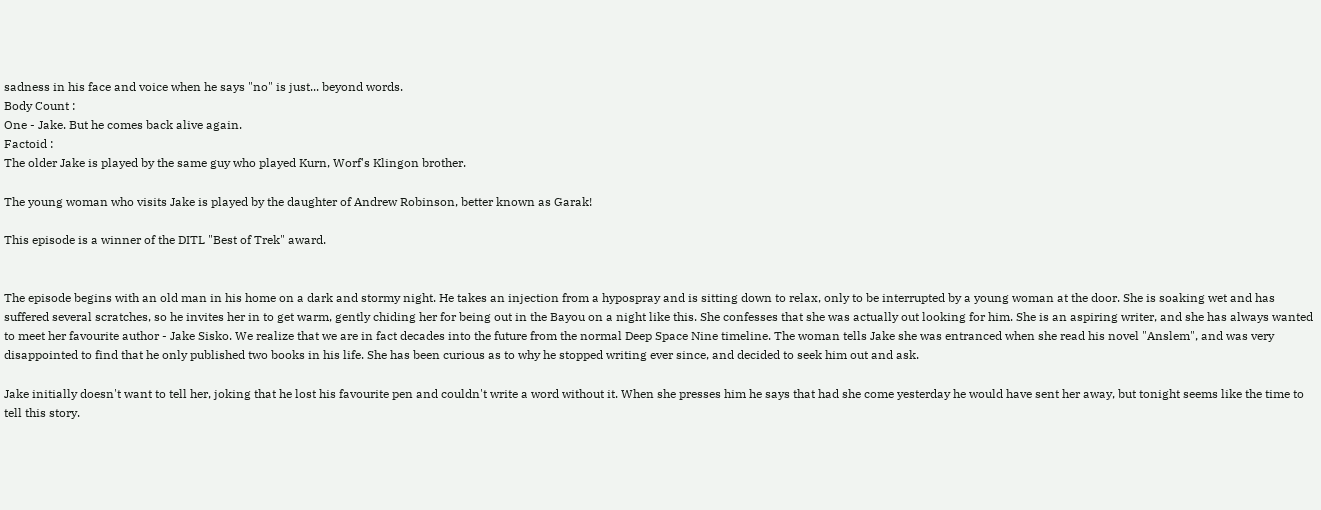sadness in his face and voice when he says "no" is just... beyond words.
Body Count :
One - Jake. But he comes back alive again.
Factoid :
The older Jake is played by the same guy who played Kurn, Worf's Klingon brother.

The young woman who visits Jake is played by the daughter of Andrew Robinson, better known as Garak!

This episode is a winner of the DITL "Best of Trek" award.


The episode begins with an old man in his home on a dark and stormy night. He takes an injection from a hypospray and is sitting down to relax, only to be interrupted by a young woman at the door. She is soaking wet and has suffered several scratches, so he invites her in to get warm, gently chiding her for being out in the Bayou on a night like this. She confesses that she was actually out looking for him. She is an aspiring writer, and she has always wanted to meet her favourite author - Jake Sisko. We realize that we are in fact decades into the future from the normal Deep Space Nine timeline. The woman tells Jake she was entranced when she read his novel "Anslem", and was very disappointed to find that he only published two books in his life. She has been curious as to why he stopped writing ever since, and decided to seek him out and ask.

Jake initially doesn't want to tell her, joking that he lost his favourite pen and couldn't write a word without it. When she presses him he says that had she come yesterday he would have sent her away, but tonight seems like the time to tell this story.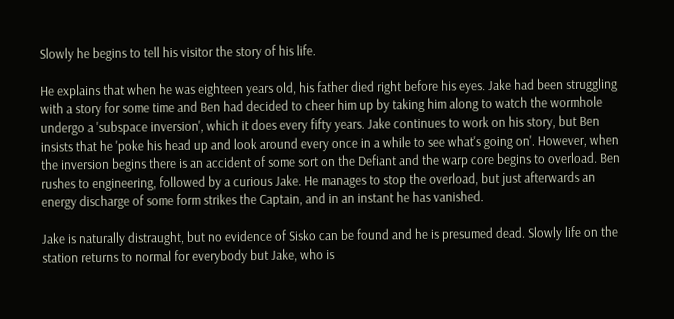Slowly he begins to tell his visitor the story of his life.

He explains that when he was eighteen years old, his father died right before his eyes. Jake had been struggling with a story for some time and Ben had decided to cheer him up by taking him along to watch the wormhole undergo a 'subspace inversion', which it does every fifty years. Jake continues to work on his story, but Ben insists that he 'poke his head up and look around every once in a while to see what's going on'. However, when the inversion begins there is an accident of some sort on the Defiant and the warp core begins to overload. Ben rushes to engineering, followed by a curious Jake. He manages to stop the overload, but just afterwards an energy discharge of some form strikes the Captain, and in an instant he has vanished.

Jake is naturally distraught, but no evidence of Sisko can be found and he is presumed dead. Slowly life on the station returns to normal for everybody but Jake, who is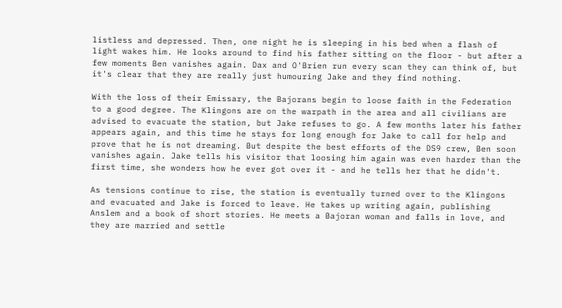listless and depressed. Then, one night he is sleeping in his bed when a flash of light wakes him. He looks around to find his father sitting on the floor - but after a few moments Ben vanishes again. Dax and O'Brien run every scan they can think of, but it's clear that they are really just humouring Jake and they find nothing.

With the loss of their Emissary, the Bajorans begin to loose faith in the Federation to a good degree. The Klingons are on the warpath in the area and all civilians are advised to evacuate the station, but Jake refuses to go. A few months later his father appears again, and this time he stays for long enough for Jake to call for help and prove that he is not dreaming. But despite the best efforts of the DS9 crew, Ben soon vanishes again. Jake tells his visitor that loosing him again was even harder than the first time, she wonders how he ever got over it - and he tells her that he didn't.

As tensions continue to rise, the station is eventually turned over to the Klingons and evacuated and Jake is forced to leave. He takes up writing again, publishing Anslem and a book of short stories. He meets a Bajoran woman and falls in love, and they are married and settle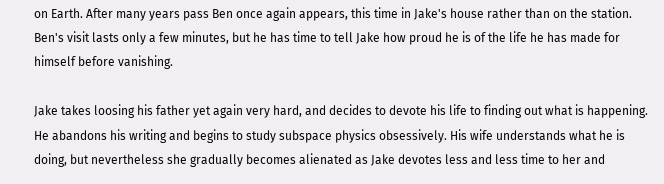on Earth. After many years pass Ben once again appears, this time in Jake's house rather than on the station. Ben's visit lasts only a few minutes, but he has time to tell Jake how proud he is of the life he has made for himself before vanishing.

Jake takes loosing his father yet again very hard, and decides to devote his life to finding out what is happening. He abandons his writing and begins to study subspace physics obsessively. His wife understands what he is doing, but nevertheless she gradually becomes alienated as Jake devotes less and less time to her and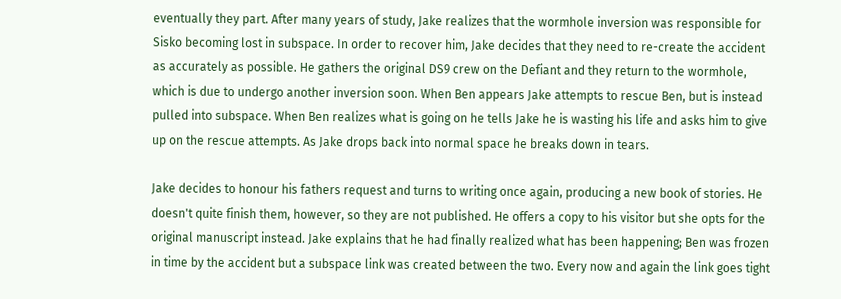eventually they part. After many years of study, Jake realizes that the wormhole inversion was responsible for Sisko becoming lost in subspace. In order to recover him, Jake decides that they need to re-create the accident as accurately as possible. He gathers the original DS9 crew on the Defiant and they return to the wormhole, which is due to undergo another inversion soon. When Ben appears Jake attempts to rescue Ben, but is instead pulled into subspace. When Ben realizes what is going on he tells Jake he is wasting his life and asks him to give up on the rescue attempts. As Jake drops back into normal space he breaks down in tears.

Jake decides to honour his fathers request and turns to writing once again, producing a new book of stories. He doesn't quite finish them, however, so they are not published. He offers a copy to his visitor but she opts for the original manuscript instead. Jake explains that he had finally realized what has been happening; Ben was frozen in time by the accident but a subspace link was created between the two. Every now and again the link goes tight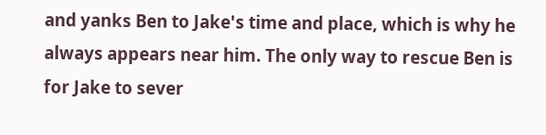and yanks Ben to Jake's time and place, which is why he always appears near him. The only way to rescue Ben is for Jake to sever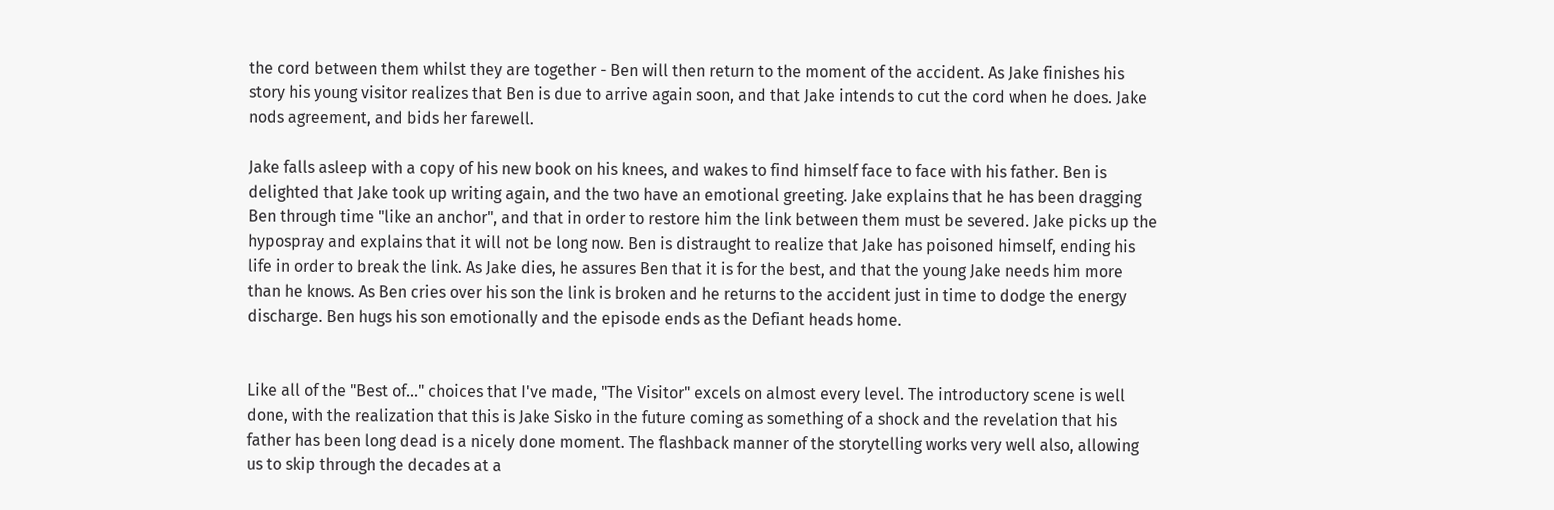the cord between them whilst they are together - Ben will then return to the moment of the accident. As Jake finishes his story his young visitor realizes that Ben is due to arrive again soon, and that Jake intends to cut the cord when he does. Jake nods agreement, and bids her farewell.

Jake falls asleep with a copy of his new book on his knees, and wakes to find himself face to face with his father. Ben is delighted that Jake took up writing again, and the two have an emotional greeting. Jake explains that he has been dragging Ben through time "like an anchor", and that in order to restore him the link between them must be severed. Jake picks up the hypospray and explains that it will not be long now. Ben is distraught to realize that Jake has poisoned himself, ending his life in order to break the link. As Jake dies, he assures Ben that it is for the best, and that the young Jake needs him more than he knows. As Ben cries over his son the link is broken and he returns to the accident just in time to dodge the energy discharge. Ben hugs his son emotionally and the episode ends as the Defiant heads home.


Like all of the "Best of..." choices that I've made, "The Visitor" excels on almost every level. The introductory scene is well done, with the realization that this is Jake Sisko in the future coming as something of a shock and the revelation that his father has been long dead is a nicely done moment. The flashback manner of the storytelling works very well also, allowing us to skip through the decades at a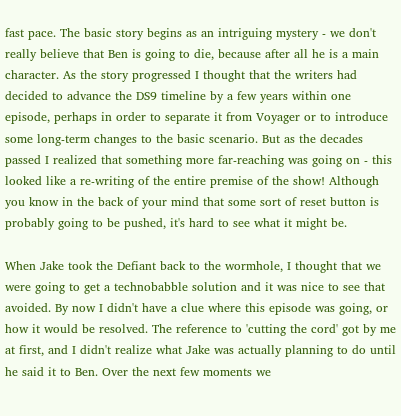fast pace. The basic story begins as an intriguing mystery - we don't really believe that Ben is going to die, because after all he is a main character. As the story progressed I thought that the writers had decided to advance the DS9 timeline by a few years within one episode, perhaps in order to separate it from Voyager or to introduce some long-term changes to the basic scenario. But as the decades passed I realized that something more far-reaching was going on - this looked like a re-writing of the entire premise of the show! Although you know in the back of your mind that some sort of reset button is probably going to be pushed, it's hard to see what it might be.

When Jake took the Defiant back to the wormhole, I thought that we were going to get a technobabble solution and it was nice to see that avoided. By now I didn't have a clue where this episode was going, or how it would be resolved. The reference to 'cutting the cord' got by me at first, and I didn't realize what Jake was actually planning to do until he said it to Ben. Over the next few moments we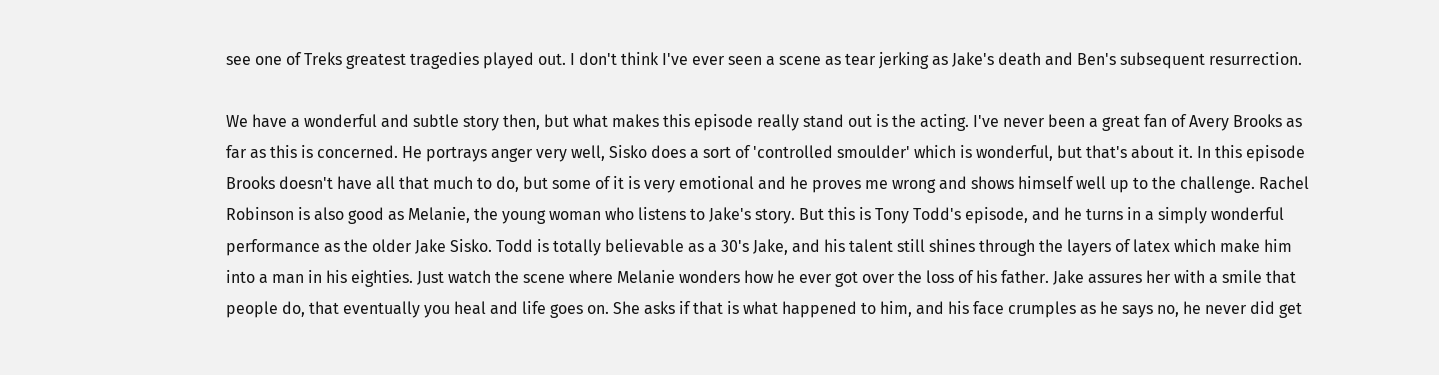see one of Treks greatest tragedies played out. I don't think I've ever seen a scene as tear jerking as Jake's death and Ben's subsequent resurrection.

We have a wonderful and subtle story then, but what makes this episode really stand out is the acting. I've never been a great fan of Avery Brooks as far as this is concerned. He portrays anger very well, Sisko does a sort of 'controlled smoulder' which is wonderful, but that's about it. In this episode Brooks doesn't have all that much to do, but some of it is very emotional and he proves me wrong and shows himself well up to the challenge. Rachel Robinson is also good as Melanie, the young woman who listens to Jake's story. But this is Tony Todd's episode, and he turns in a simply wonderful performance as the older Jake Sisko. Todd is totally believable as a 30's Jake, and his talent still shines through the layers of latex which make him into a man in his eighties. Just watch the scene where Melanie wonders how he ever got over the loss of his father. Jake assures her with a smile that people do, that eventually you heal and life goes on. She asks if that is what happened to him, and his face crumples as he says no, he never did get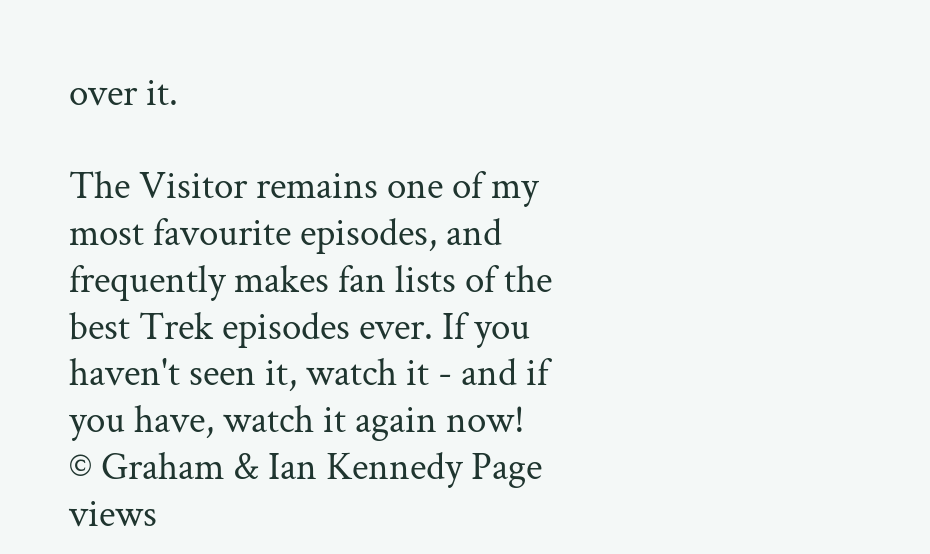over it.

The Visitor remains one of my most favourite episodes, and frequently makes fan lists of the best Trek episodes ever. If you haven't seen it, watch it - and if you have, watch it again now!
© Graham & Ian Kennedy Page views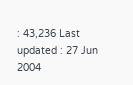: 43,236 Last updated : 27 Jun 2004